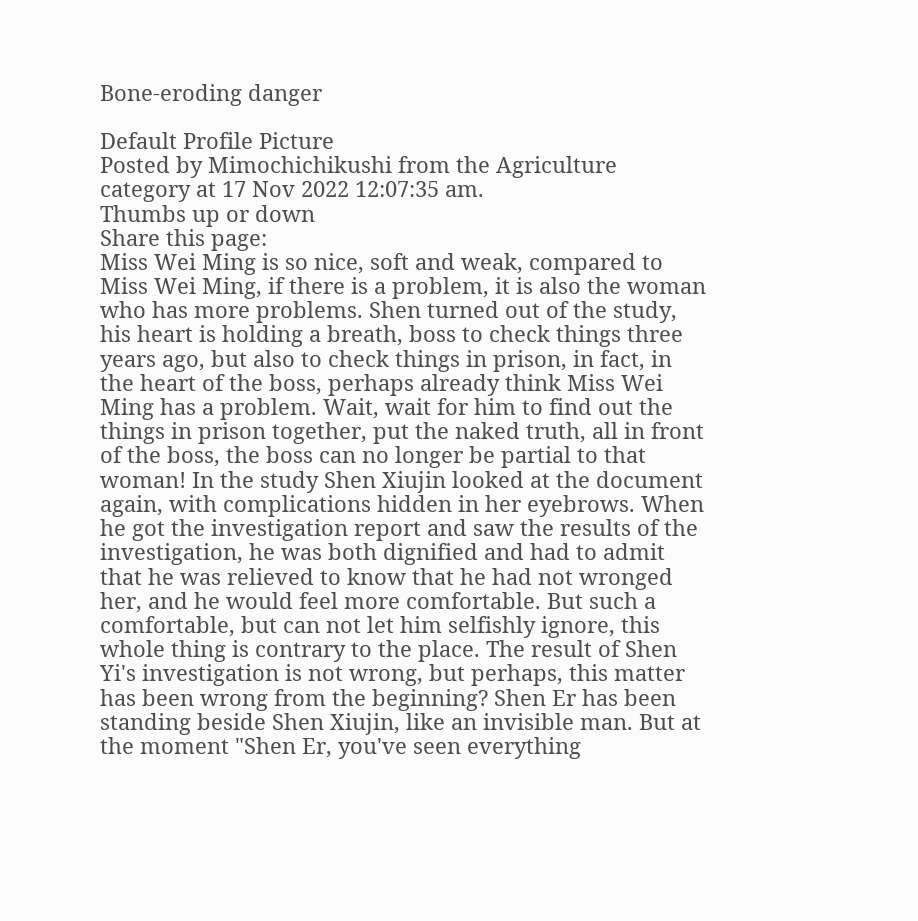Bone-eroding danger

Default Profile Picture
Posted by Mimochichikushi from the Agriculture category at 17 Nov 2022 12:07:35 am.
Thumbs up or down
Share this page:
Miss Wei Ming is so nice, soft and weak, compared to Miss Wei Ming, if there is a problem, it is also the woman who has more problems. Shen turned out of the study, his heart is holding a breath, boss to check things three years ago, but also to check things in prison, in fact, in the heart of the boss, perhaps already think Miss Wei Ming has a problem. Wait, wait for him to find out the things in prison together, put the naked truth, all in front of the boss, the boss can no longer be partial to that woman! In the study Shen Xiujin looked at the document again, with complications hidden in her eyebrows. When he got the investigation report and saw the results of the investigation, he was both dignified and had to admit that he was relieved to know that he had not wronged her, and he would feel more comfortable. But such a comfortable, but can not let him selfishly ignore, this whole thing is contrary to the place. The result of Shen Yi's investigation is not wrong, but perhaps, this matter has been wrong from the beginning? Shen Er has been standing beside Shen Xiujin, like an invisible man. But at the moment "Shen Er, you've seen everything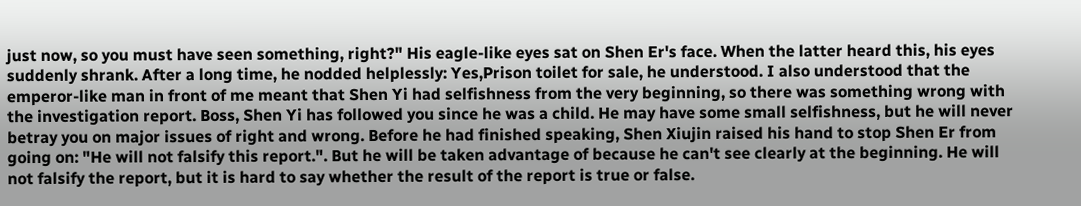just now, so you must have seen something, right?" His eagle-like eyes sat on Shen Er's face. When the latter heard this, his eyes suddenly shrank. After a long time, he nodded helplessly: Yes,Prison toilet for sale, he understood. I also understood that the emperor-like man in front of me meant that Shen Yi had selfishness from the very beginning, so there was something wrong with the investigation report. Boss, Shen Yi has followed you since he was a child. He may have some small selfishness, but he will never betray you on major issues of right and wrong. Before he had finished speaking, Shen Xiujin raised his hand to stop Shen Er from going on: "He will not falsify this report.". But he will be taken advantage of because he can't see clearly at the beginning. He will not falsify the report, but it is hard to say whether the result of the report is true or false.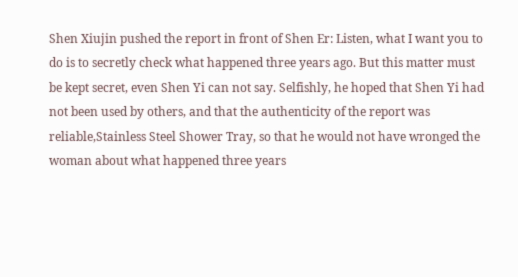Shen Xiujin pushed the report in front of Shen Er: Listen, what I want you to do is to secretly check what happened three years ago. But this matter must be kept secret, even Shen Yi can not say. Selfishly, he hoped that Shen Yi had not been used by others, and that the authenticity of the report was reliable,Stainless Steel Shower Tray, so that he would not have wronged the woman about what happened three years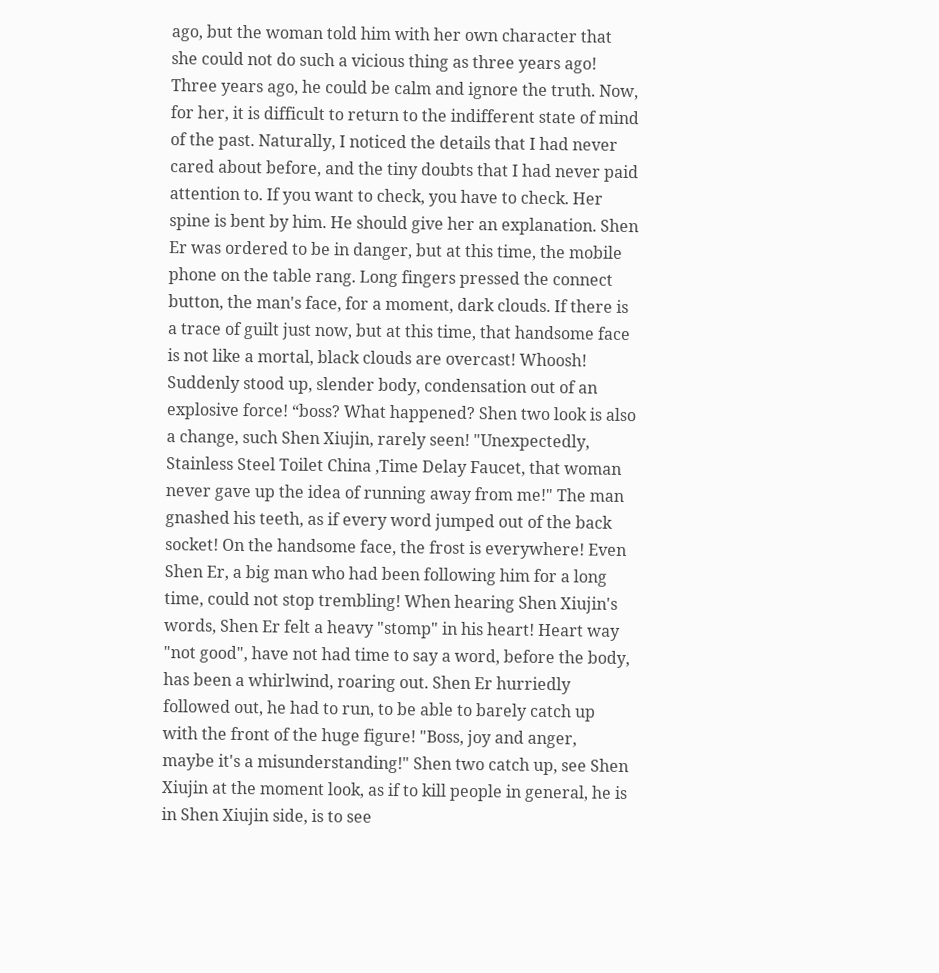ago, but the woman told him with her own character that she could not do such a vicious thing as three years ago! Three years ago, he could be calm and ignore the truth. Now, for her, it is difficult to return to the indifferent state of mind of the past. Naturally, I noticed the details that I had never cared about before, and the tiny doubts that I had never paid attention to. If you want to check, you have to check. Her spine is bent by him. He should give her an explanation. Shen Er was ordered to be in danger, but at this time, the mobile phone on the table rang. Long fingers pressed the connect button, the man's face, for a moment, dark clouds. If there is a trace of guilt just now, but at this time, that handsome face is not like a mortal, black clouds are overcast! Whoosh! Suddenly stood up, slender body, condensation out of an explosive force! “boss? What happened? Shen two look is also a change, such Shen Xiujin, rarely seen! "Unexpectedly, Stainless Steel Toilet China ,Time Delay Faucet, that woman never gave up the idea of running away from me!" The man gnashed his teeth, as if every word jumped out of the back socket! On the handsome face, the frost is everywhere! Even Shen Er, a big man who had been following him for a long time, could not stop trembling! When hearing Shen Xiujin's words, Shen Er felt a heavy "stomp" in his heart! Heart way "not good", have not had time to say a word, before the body, has been a whirlwind, roaring out. Shen Er hurriedly followed out, he had to run, to be able to barely catch up with the front of the huge figure! "Boss, joy and anger, maybe it's a misunderstanding!" Shen two catch up, see Shen Xiujin at the moment look, as if to kill people in general, he is in Shen Xiujin side, is to see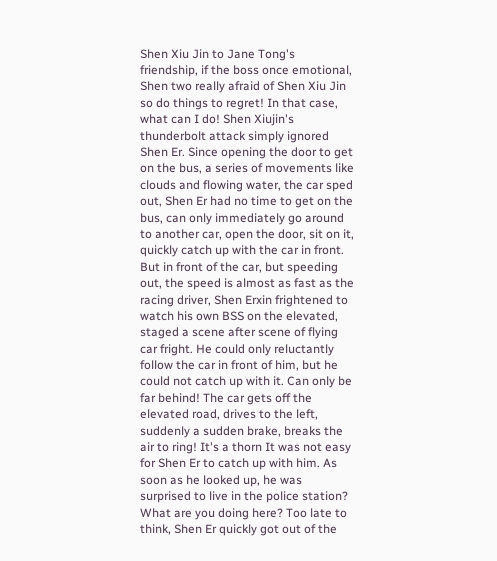Shen Xiu Jin to Jane Tong's friendship, if the boss once emotional, Shen two really afraid of Shen Xiu Jin so do things to regret! In that case, what can I do! Shen Xiujin's thunderbolt attack simply ignored Shen Er. Since opening the door to get on the bus, a series of movements like clouds and flowing water, the car sped out, Shen Er had no time to get on the bus, can only immediately go around to another car, open the door, sit on it, quickly catch up with the car in front. But in front of the car, but speeding out, the speed is almost as fast as the racing driver, Shen Erxin frightened to watch his own BSS on the elevated, staged a scene after scene of flying car fright. He could only reluctantly follow the car in front of him, but he could not catch up with it. Can only be far behind! The car gets off the elevated road, drives to the left, suddenly a sudden brake, breaks the air to ring! It's a thorn It was not easy for Shen Er to catch up with him. As soon as he looked up, he was surprised to live in the police station? What are you doing here? Too late to think, Shen Er quickly got out of the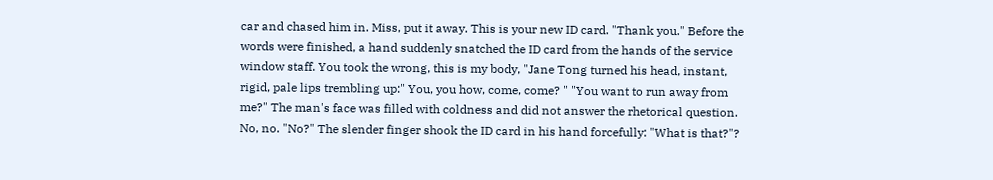car and chased him in. Miss, put it away. This is your new ID card. "Thank you." Before the words were finished, a hand suddenly snatched the ID card from the hands of the service window staff. You took the wrong, this is my body, "Jane Tong turned his head, instant, rigid, pale lips trembling up:" You, you how, come, come? " "You want to run away from me?" The man's face was filled with coldness and did not answer the rhetorical question. No, no. "No?" The slender finger shook the ID card in his hand forcefully: "What is that?"?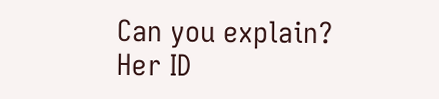Can you explain? Her ID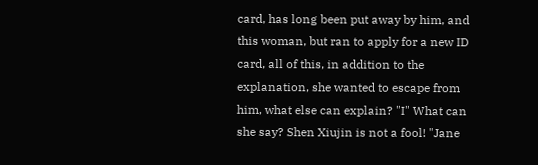card, has long been put away by him, and this woman, but ran to apply for a new ID card, all of this, in addition to the explanation, she wanted to escape from him, what else can explain? "I" What can she say? Shen Xiujin is not a fool! "Jane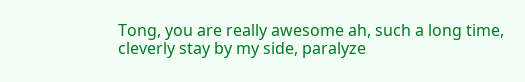Tong, you are really awesome ah, such a long time, cleverly stay by my side, paralyze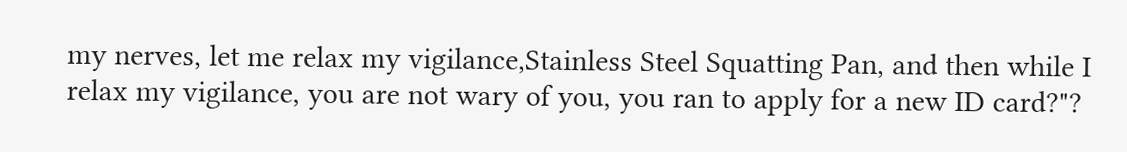my nerves, let me relax my vigilance,Stainless Steel Squatting Pan, and then while I relax my vigilance, you are not wary of you, you ran to apply for a new ID card?"?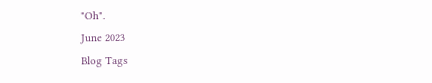"Oh".
June 2023
Blog Tags